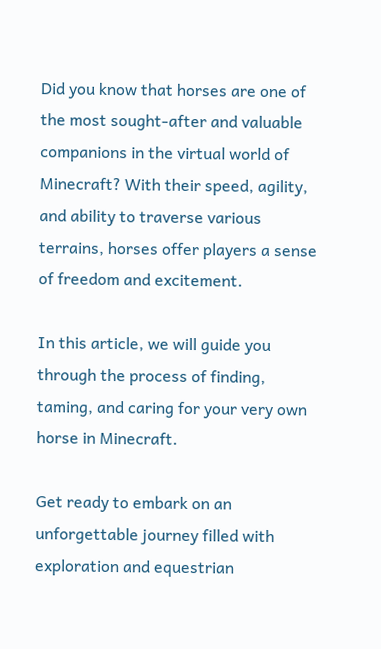Did you know that horses are one of the most sought-after and valuable companions in the virtual world of Minecraft? With their speed, agility, and ability to traverse various terrains, horses offer players a sense of freedom and excitement.

In this article, we will guide you through the process of finding, taming, and caring for your very own horse in Minecraft.

Get ready to embark on an unforgettable journey filled with exploration and equestrian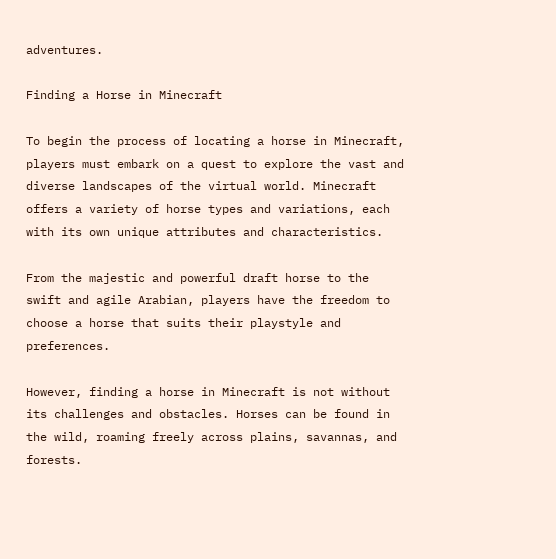adventures.

Finding a Horse in Minecraft

To begin the process of locating a horse in Minecraft, players must embark on a quest to explore the vast and diverse landscapes of the virtual world. Minecraft offers a variety of horse types and variations, each with its own unique attributes and characteristics.

From the majestic and powerful draft horse to the swift and agile Arabian, players have the freedom to choose a horse that suits their playstyle and preferences.

However, finding a horse in Minecraft is not without its challenges and obstacles. Horses can be found in the wild, roaming freely across plains, savannas, and forests.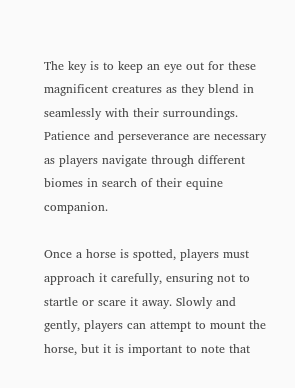The key is to keep an eye out for these magnificent creatures as they blend in seamlessly with their surroundings. Patience and perseverance are necessary as players navigate through different biomes in search of their equine companion.

Once a horse is spotted, players must approach it carefully, ensuring not to startle or scare it away. Slowly and gently, players can attempt to mount the horse, but it is important to note that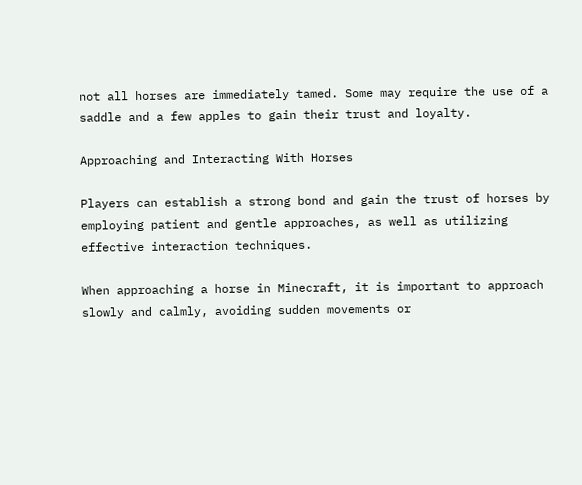not all horses are immediately tamed. Some may require the use of a saddle and a few apples to gain their trust and loyalty.

Approaching and Interacting With Horses

Players can establish a strong bond and gain the trust of horses by employing patient and gentle approaches, as well as utilizing effective interaction techniques.

When approaching a horse in Minecraft, it is important to approach slowly and calmly, avoiding sudden movements or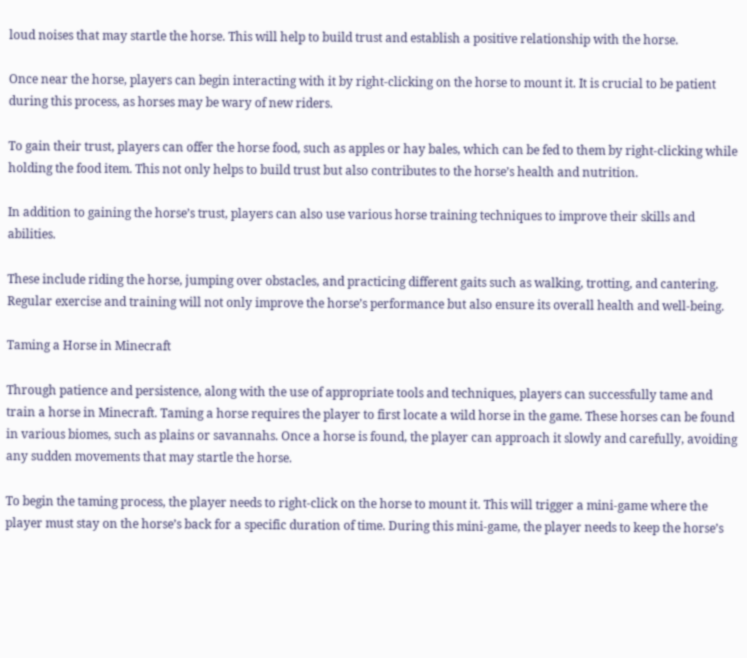loud noises that may startle the horse. This will help to build trust and establish a positive relationship with the horse.

Once near the horse, players can begin interacting with it by right-clicking on the horse to mount it. It is crucial to be patient during this process, as horses may be wary of new riders.

To gain their trust, players can offer the horse food, such as apples or hay bales, which can be fed to them by right-clicking while holding the food item. This not only helps to build trust but also contributes to the horse’s health and nutrition.

In addition to gaining the horse’s trust, players can also use various horse training techniques to improve their skills and abilities.

These include riding the horse, jumping over obstacles, and practicing different gaits such as walking, trotting, and cantering. Regular exercise and training will not only improve the horse’s performance but also ensure its overall health and well-being.

Taming a Horse in Minecraft

Through patience and persistence, along with the use of appropriate tools and techniques, players can successfully tame and train a horse in Minecraft. Taming a horse requires the player to first locate a wild horse in the game. These horses can be found in various biomes, such as plains or savannahs. Once a horse is found, the player can approach it slowly and carefully, avoiding any sudden movements that may startle the horse.

To begin the taming process, the player needs to right-click on the horse to mount it. This will trigger a mini-game where the player must stay on the horse’s back for a specific duration of time. During this mini-game, the player needs to keep the horse’s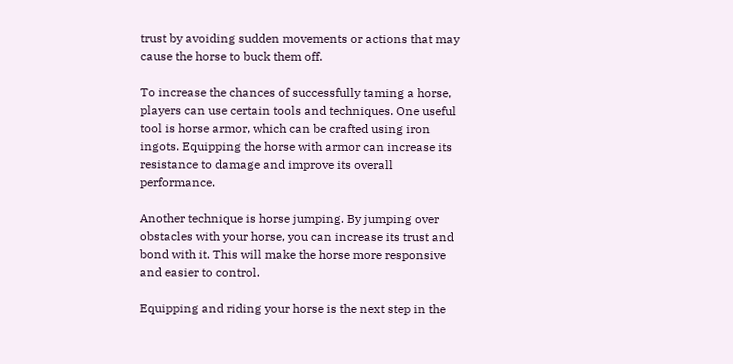trust by avoiding sudden movements or actions that may cause the horse to buck them off.

To increase the chances of successfully taming a horse, players can use certain tools and techniques. One useful tool is horse armor, which can be crafted using iron ingots. Equipping the horse with armor can increase its resistance to damage and improve its overall performance.

Another technique is horse jumping. By jumping over obstacles with your horse, you can increase its trust and bond with it. This will make the horse more responsive and easier to control.

Equipping and riding your horse is the next step in the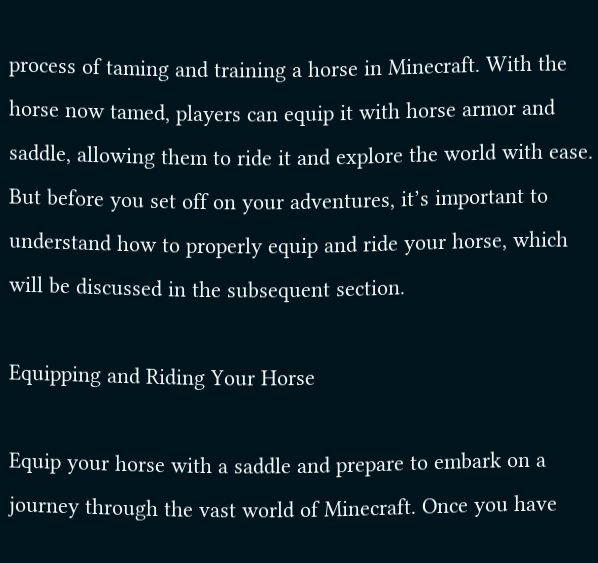process of taming and training a horse in Minecraft. With the horse now tamed, players can equip it with horse armor and saddle, allowing them to ride it and explore the world with ease. But before you set off on your adventures, it’s important to understand how to properly equip and ride your horse, which will be discussed in the subsequent section.

Equipping and Riding Your Horse

Equip your horse with a saddle and prepare to embark on a journey through the vast world of Minecraft. Once you have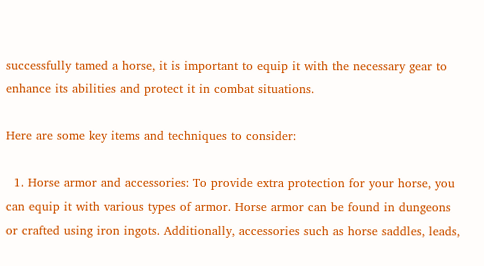successfully tamed a horse, it is important to equip it with the necessary gear to enhance its abilities and protect it in combat situations.

Here are some key items and techniques to consider:

  1. Horse armor and accessories: To provide extra protection for your horse, you can equip it with various types of armor. Horse armor can be found in dungeons or crafted using iron ingots. Additionally, accessories such as horse saddles, leads,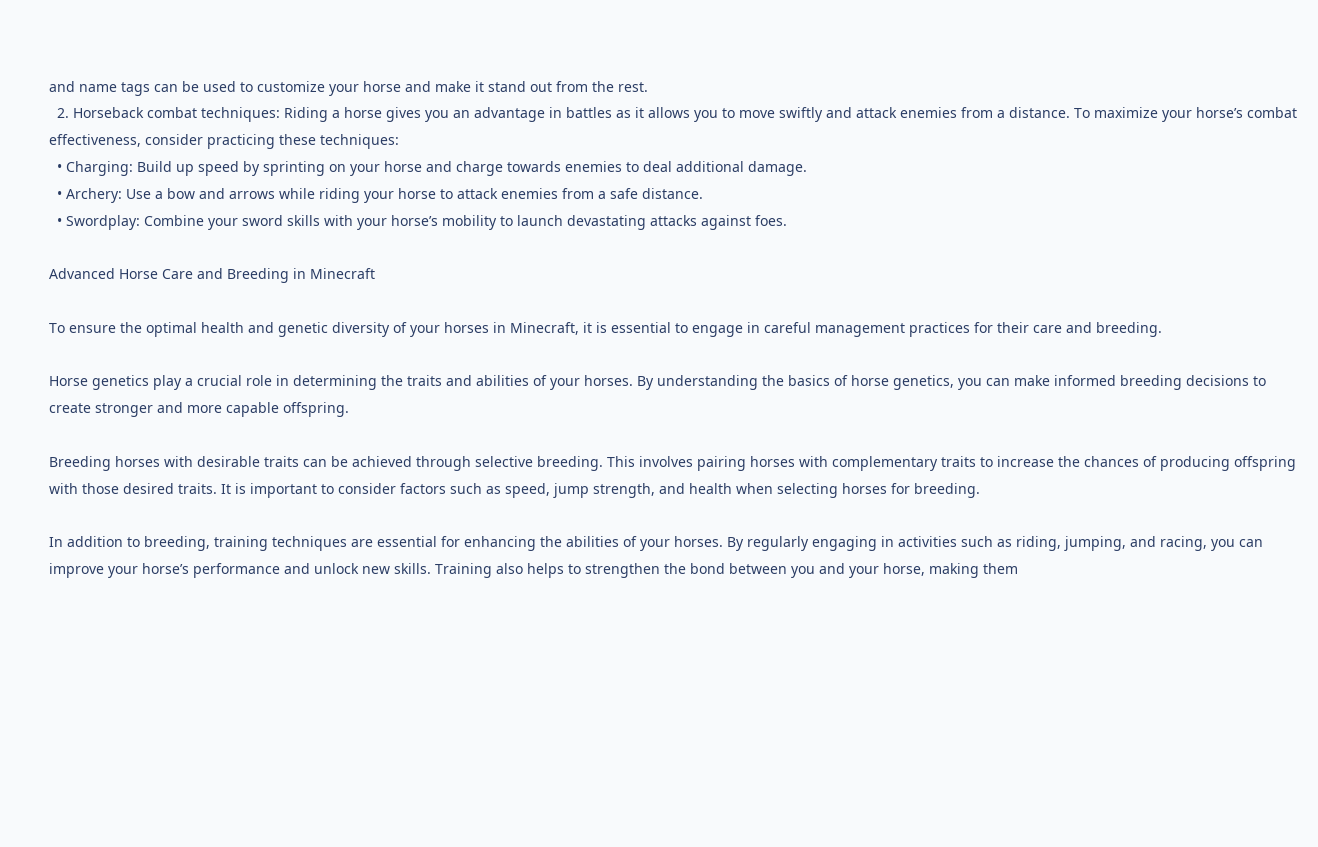and name tags can be used to customize your horse and make it stand out from the rest.
  2. Horseback combat techniques: Riding a horse gives you an advantage in battles as it allows you to move swiftly and attack enemies from a distance. To maximize your horse’s combat effectiveness, consider practicing these techniques:
  • Charging: Build up speed by sprinting on your horse and charge towards enemies to deal additional damage.
  • Archery: Use a bow and arrows while riding your horse to attack enemies from a safe distance.
  • Swordplay: Combine your sword skills with your horse’s mobility to launch devastating attacks against foes.

Advanced Horse Care and Breeding in Minecraft

To ensure the optimal health and genetic diversity of your horses in Minecraft, it is essential to engage in careful management practices for their care and breeding.

Horse genetics play a crucial role in determining the traits and abilities of your horses. By understanding the basics of horse genetics, you can make informed breeding decisions to create stronger and more capable offspring.

Breeding horses with desirable traits can be achieved through selective breeding. This involves pairing horses with complementary traits to increase the chances of producing offspring with those desired traits. It is important to consider factors such as speed, jump strength, and health when selecting horses for breeding.

In addition to breeding, training techniques are essential for enhancing the abilities of your horses. By regularly engaging in activities such as riding, jumping, and racing, you can improve your horse’s performance and unlock new skills. Training also helps to strengthen the bond between you and your horse, making them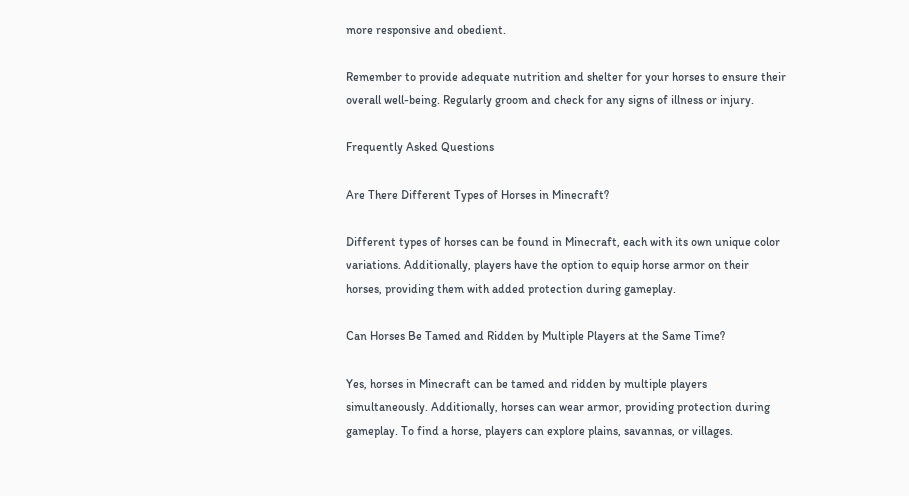more responsive and obedient.

Remember to provide adequate nutrition and shelter for your horses to ensure their overall well-being. Regularly groom and check for any signs of illness or injury.

Frequently Asked Questions

Are There Different Types of Horses in Minecraft?

Different types of horses can be found in Minecraft, each with its own unique color variations. Additionally, players have the option to equip horse armor on their horses, providing them with added protection during gameplay.

Can Horses Be Tamed and Ridden by Multiple Players at the Same Time?

Yes, horses in Minecraft can be tamed and ridden by multiple players simultaneously. Additionally, horses can wear armor, providing protection during gameplay. To find a horse, players can explore plains, savannas, or villages.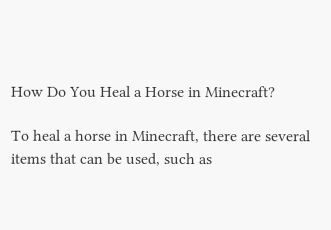How Do You Heal a Horse in Minecraft?

To heal a horse in Minecraft, there are several items that can be used, such as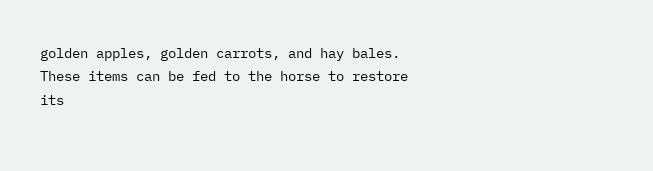golden apples, golden carrots, and hay bales. These items can be fed to the horse to restore its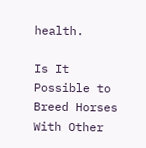health.

Is It Possible to Breed Horses With Other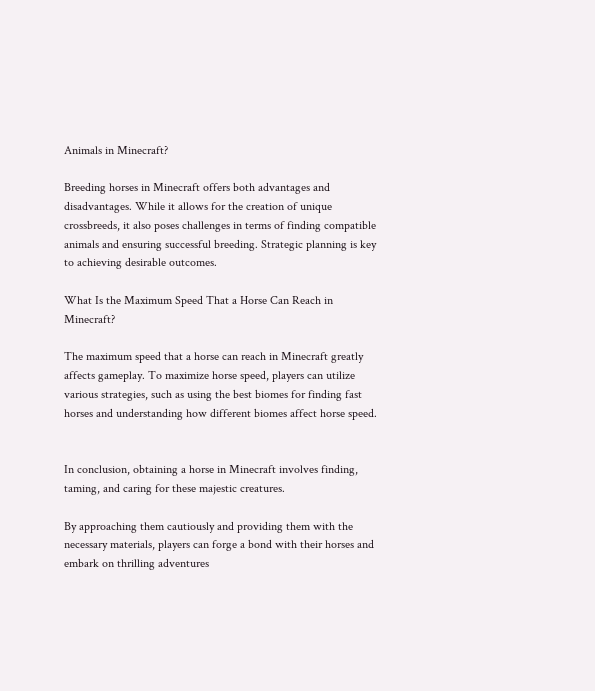Animals in Minecraft?

Breeding horses in Minecraft offers both advantages and disadvantages. While it allows for the creation of unique crossbreeds, it also poses challenges in terms of finding compatible animals and ensuring successful breeding. Strategic planning is key to achieving desirable outcomes.

What Is the Maximum Speed That a Horse Can Reach in Minecraft?

The maximum speed that a horse can reach in Minecraft greatly affects gameplay. To maximize horse speed, players can utilize various strategies, such as using the best biomes for finding fast horses and understanding how different biomes affect horse speed.


In conclusion, obtaining a horse in Minecraft involves finding, taming, and caring for these majestic creatures.

By approaching them cautiously and providing them with the necessary materials, players can forge a bond with their horses and embark on thrilling adventures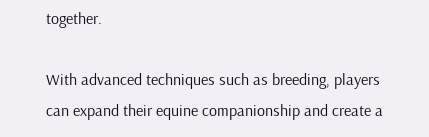together.

With advanced techniques such as breeding, players can expand their equine companionship and create a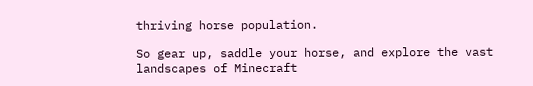thriving horse population.

So gear up, saddle your horse, and explore the vast landscapes of Minecraft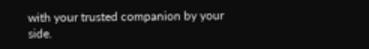with your trusted companion by your side.